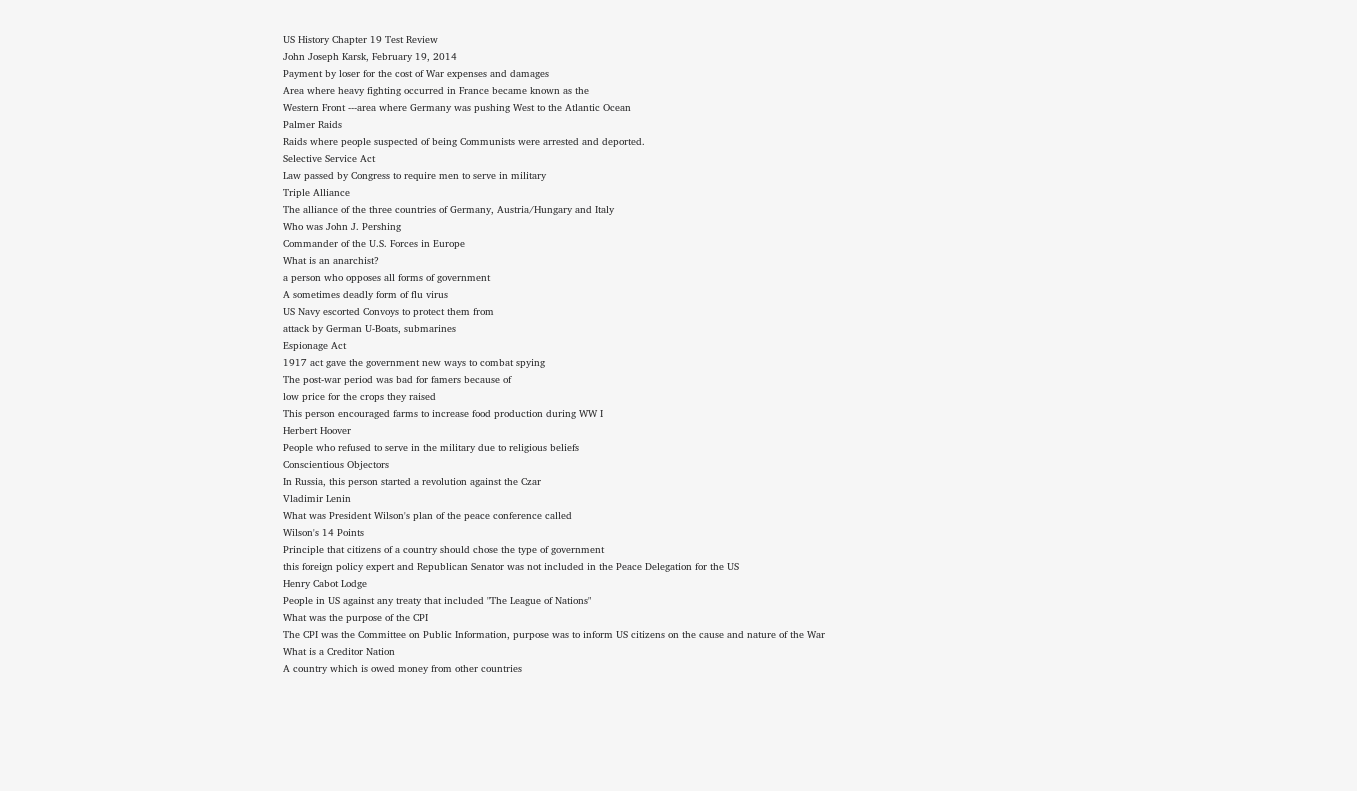US History Chapter 19 Test Review
John Joseph Karsk, February 19, 2014
Payment by loser for the cost of War expenses and damages
Area where heavy fighting occurred in France became known as the
Western Front ---area where Germany was pushing West to the Atlantic Ocean
Palmer Raids
Raids where people suspected of being Communists were arrested and deported.
Selective Service Act
Law passed by Congress to require men to serve in military
Triple Alliance
The alliance of the three countries of Germany, Austria/Hungary and Italy
Who was John J. Pershing
Commander of the U.S. Forces in Europe
What is an anarchist?
a person who opposes all forms of government
A sometimes deadly form of flu virus
US Navy escorted Convoys to protect them from
attack by German U-Boats, submarines
Espionage Act
1917 act gave the government new ways to combat spying
The post-war period was bad for famers because of
low price for the crops they raised
This person encouraged farms to increase food production during WW I
Herbert Hoover
People who refused to serve in the military due to religious beliefs
Conscientious Objectors
In Russia, this person started a revolution against the Czar
Vladimir Lenin
What was President Wilson's plan of the peace conference called
Wilson's 14 Points
Principle that citizens of a country should chose the type of government
this foreign policy expert and Republican Senator was not included in the Peace Delegation for the US
Henry Cabot Lodge
People in US against any treaty that included "The League of Nations"
What was the purpose of the CPI
The CPI was the Committee on Public Information, purpose was to inform US citizens on the cause and nature of the War
What is a Creditor Nation
A country which is owed money from other countries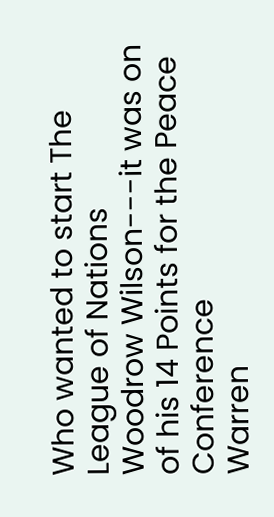Who wanted to start The League of Nations
Woodrow Wilson---it was on of his 14 Points for the Peace Conference
Warren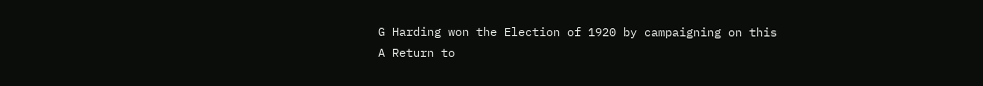G Harding won the Election of 1920 by campaigning on this
A Return to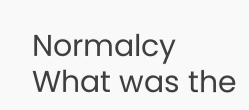Normalcy
What was the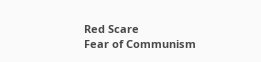Red Scare
Fear of Communism